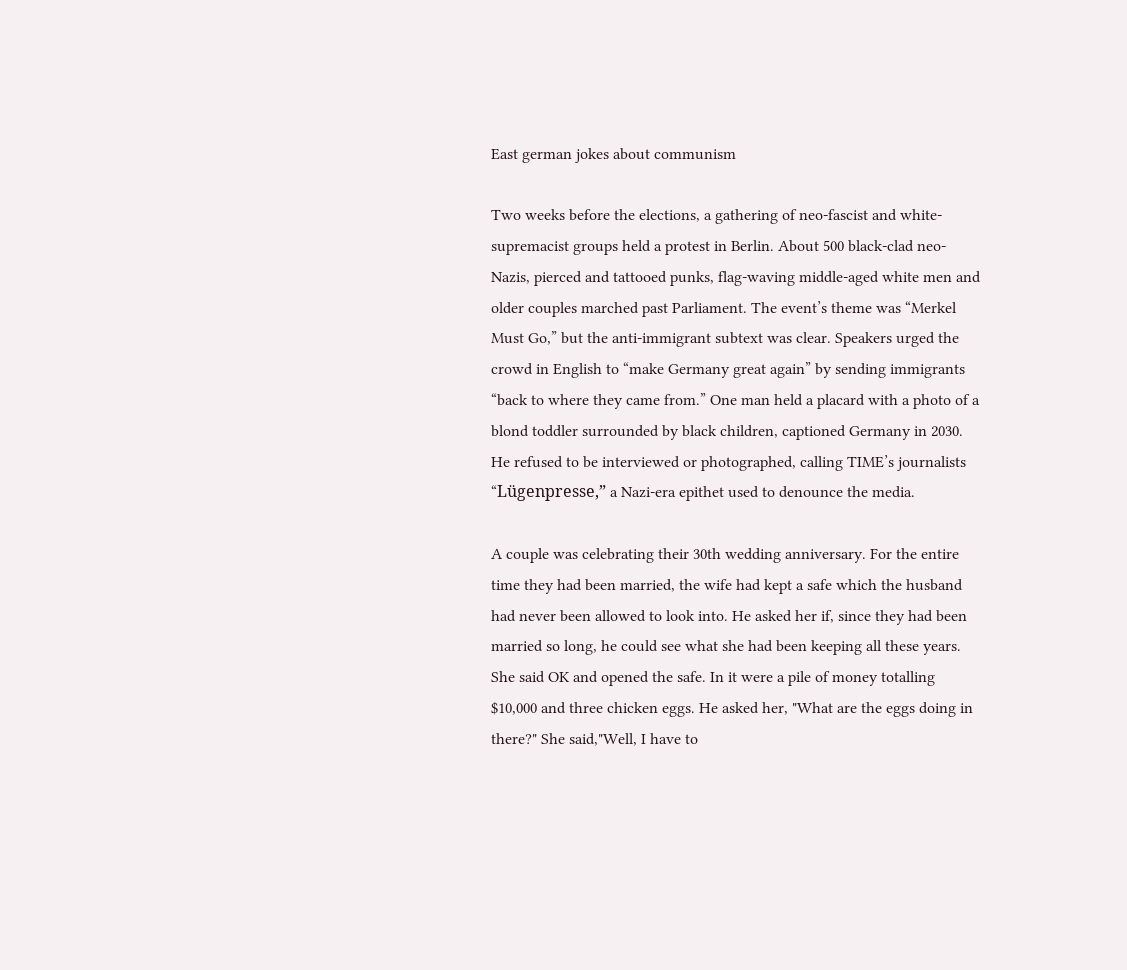East german jokes about communism

Two weeks before the elections, a gathering of neo-fascist and white-supremacist groups held a protest in Berlin. About 500 black-clad neo-Nazis, pierced and tattooed punks, flag-waving middle-aged white men and older couples marched past Parliament. The event’s theme was “Merkel Must Go,” but the anti-immigrant subtext was clear. Speakers urged the crowd in English to “make Germany great again” by sending immigrants “back to where they came from.” One man held a placard with a photo of a blond toddler surrounded by black children, captioned Germany in 2030. He refused to be interviewed or photographed, calling TIME’s journalists “Lügenpresse,” a Nazi-era epithet used to denounce the media.

A couple was celebrating their 30th wedding anniversary. For the entire time they had been married, the wife had kept a safe which the husband had never been allowed to look into. He asked her if, since they had been married so long, he could see what she had been keeping all these years. She said OK and opened the safe. In it were a pile of money totalling $10,000 and three chicken eggs. He asked her, "What are the eggs doing in there?" She said,"Well, I have to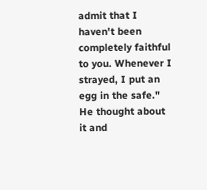admit that I haven't been completely faithful to you. Whenever I strayed, I put an egg in the safe." He thought about it and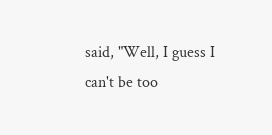said, "Well, I guess I can't be too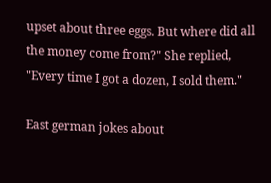upset about three eggs. But where did all the money come from?" She replied, "Every time I got a dozen, I sold them."

East german jokes about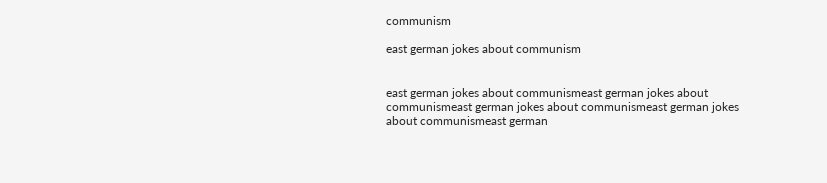communism

east german jokes about communism


east german jokes about communismeast german jokes about communismeast german jokes about communismeast german jokes about communismeast german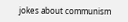jokes about communism